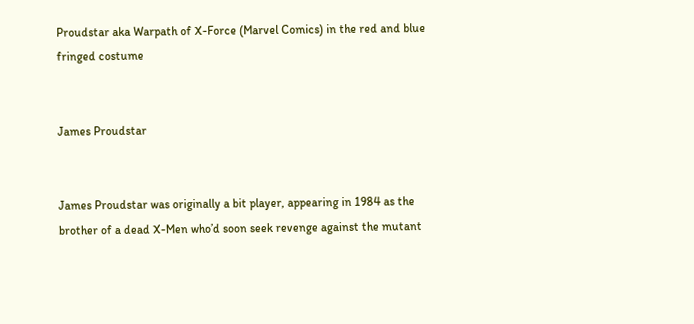Proudstar aka Warpath of X-Force (Marvel Comics) in the red and blue fringed costume


James Proudstar


James Proudstar was originally a bit player, appearing in 1984 as the brother of a dead X-Men who’d soon seek revenge against the mutant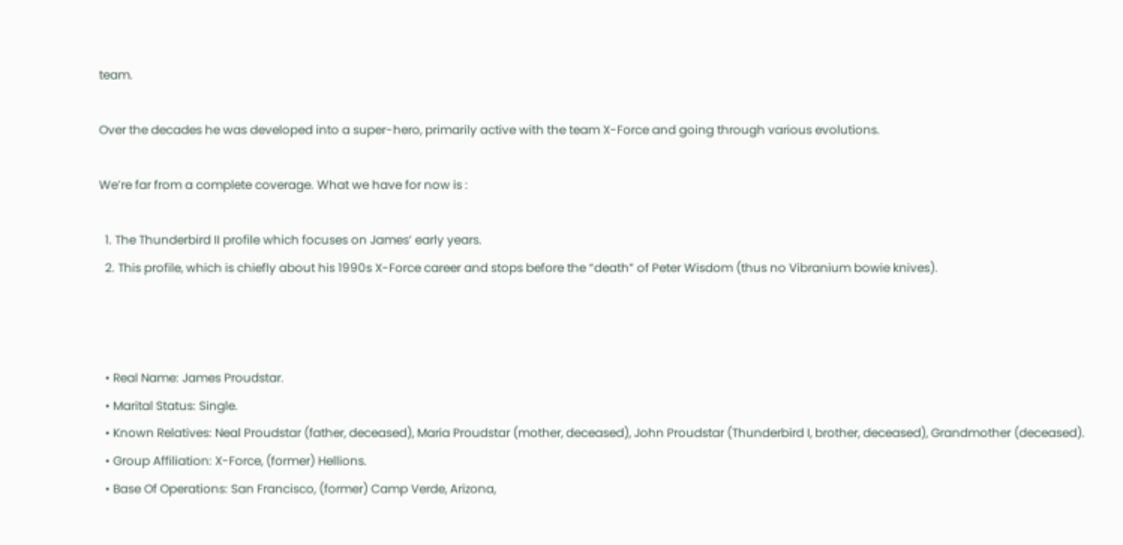team.

Over the decades he was developed into a super-hero, primarily active with the team X-Force and going through various evolutions.

We’re far from a complete coverage. What we have for now is :

  1. The Thunderbird II profile which focuses on James’ early years.
  2. This profile, which is chiefly about his 1990s X-Force career and stops before the “death” of Peter Wisdom (thus no Vibranium bowie knives).



  • Real Name: James Proudstar.
  • Marital Status: Single.
  • Known Relatives: Neal Proudstar (father, deceased), Maria Proudstar (mother, deceased), John Proudstar (Thunderbird I, brother, deceased), Grandmother (deceased).
  • Group Affiliation: X-Force, (former) Hellions.
  • Base Of Operations: San Francisco, (former) Camp Verde, Arizona,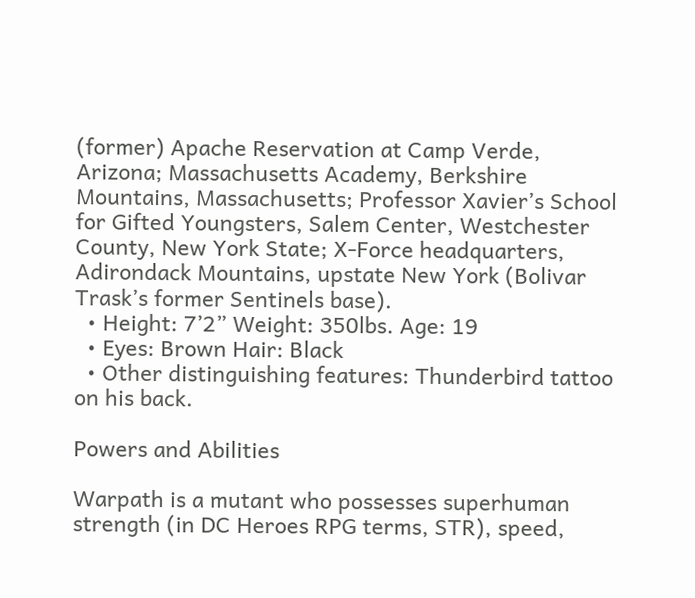(former) Apache Reservation at Camp Verde, Arizona; Massachusetts Academy, Berkshire Mountains, Massachusetts; Professor Xavier’s School for Gifted Youngsters, Salem Center, Westchester County, New York State; X-Force headquarters, Adirondack Mountains, upstate New York (Bolivar Trask’s former Sentinels base).
  • Height: 7’2” Weight: 350lbs. Age: 19
  • Eyes: Brown Hair: Black
  • Other distinguishing features: Thunderbird tattoo on his back.

Powers and Abilities

Warpath is a mutant who possesses superhuman strength (in DC Heroes RPG terms, STR), speed,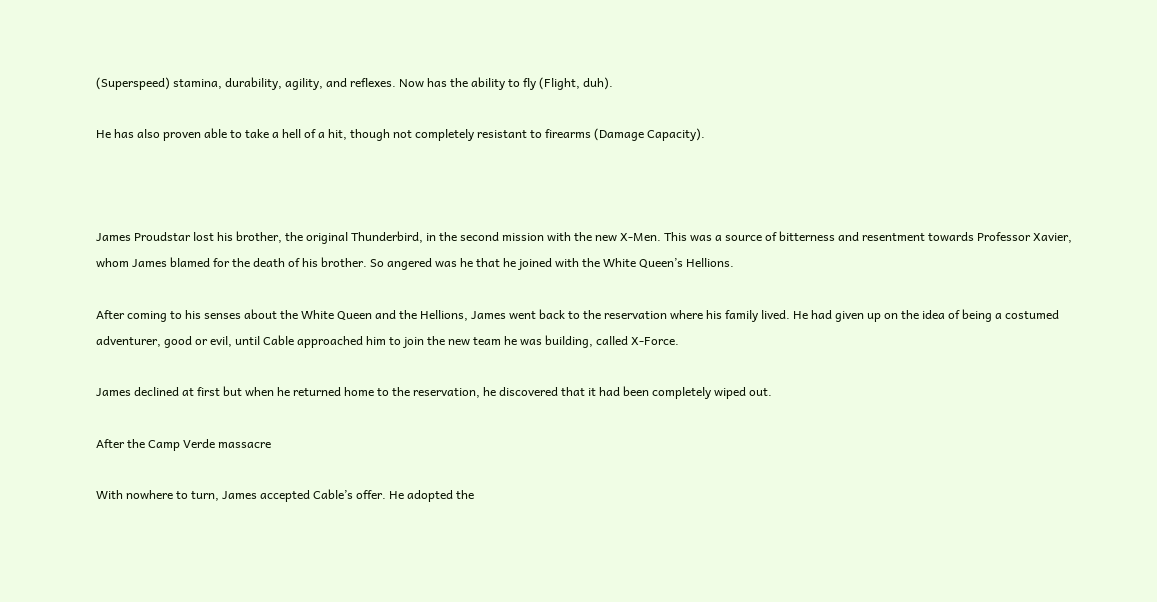(Superspeed) stamina, durability, agility, and reflexes. Now has the ability to fly (Flight, duh).

He has also proven able to take a hell of a hit, though not completely resistant to firearms (Damage Capacity).



James Proudstar lost his brother, the original Thunderbird, in the second mission with the new X-Men. This was a source of bitterness and resentment towards Professor Xavier, whom James blamed for the death of his brother. So angered was he that he joined with the White Queen’s Hellions.

After coming to his senses about the White Queen and the Hellions, James went back to the reservation where his family lived. He had given up on the idea of being a costumed adventurer, good or evil, until Cable approached him to join the new team he was building, called X-Force.

James declined at first but when he returned home to the reservation, he discovered that it had been completely wiped out.

After the Camp Verde massacre

With nowhere to turn, James accepted Cable’s offer. He adopted the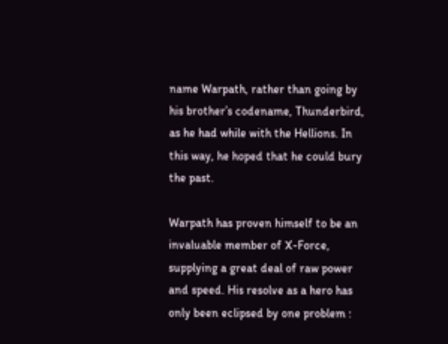name Warpath, rather than going by his brother’s codename, Thunderbird, as he had while with the Hellions. In this way, he hoped that he could bury the past.

Warpath has proven himself to be an invaluable member of X-Force, supplying a great deal of raw power and speed. His resolve as a hero has only been eclipsed by one problem :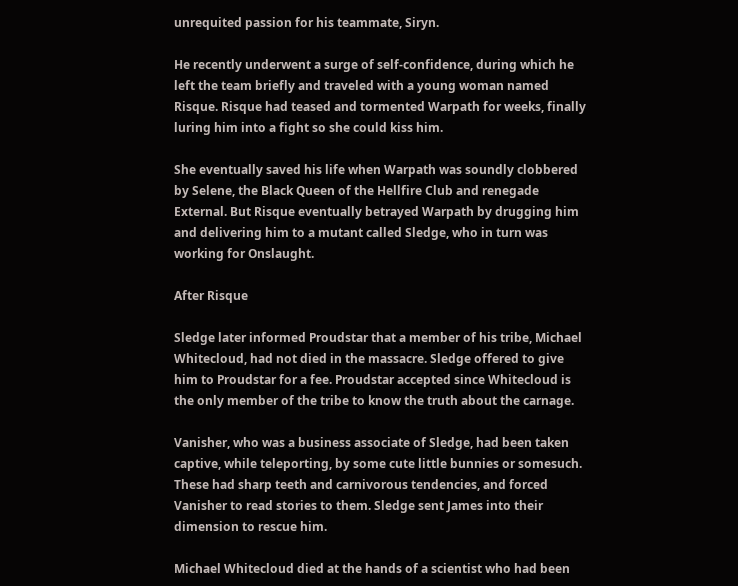unrequited passion for his teammate, Siryn.

He recently underwent a surge of self-confidence, during which he left the team briefly and traveled with a young woman named Risque. Risque had teased and tormented Warpath for weeks, finally luring him into a fight so she could kiss him.

She eventually saved his life when Warpath was soundly clobbered by Selene, the Black Queen of the Hellfire Club and renegade External. But Risque eventually betrayed Warpath by drugging him and delivering him to a mutant called Sledge, who in turn was working for Onslaught.

After Risque

Sledge later informed Proudstar that a member of his tribe, Michael Whitecloud, had not died in the massacre. Sledge offered to give him to Proudstar for a fee. Proudstar accepted since Whitecloud is the only member of the tribe to know the truth about the carnage.

Vanisher, who was a business associate of Sledge, had been taken captive, while teleporting, by some cute little bunnies or somesuch. These had sharp teeth and carnivorous tendencies, and forced Vanisher to read stories to them. Sledge sent James into their dimension to rescue him.

Michael Whitecloud died at the hands of a scientist who had been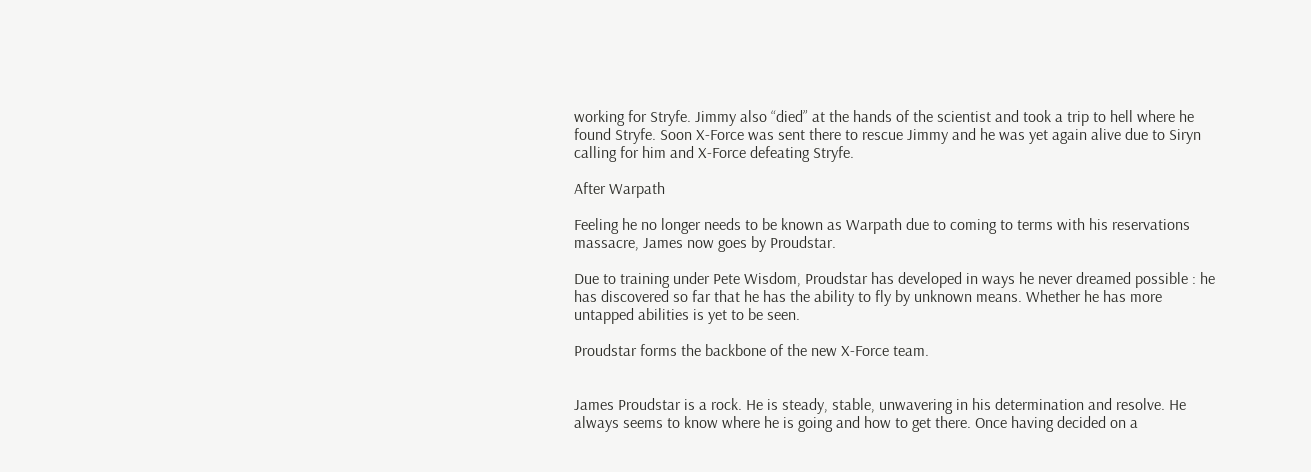working for Stryfe. Jimmy also “died” at the hands of the scientist and took a trip to hell where he found Stryfe. Soon X-Force was sent there to rescue Jimmy and he was yet again alive due to Siryn calling for him and X-Force defeating Stryfe.

After Warpath

Feeling he no longer needs to be known as Warpath due to coming to terms with his reservations massacre, James now goes by Proudstar.

Due to training under Pete Wisdom, Proudstar has developed in ways he never dreamed possible : he has discovered so far that he has the ability to fly by unknown means. Whether he has more untapped abilities is yet to be seen.

Proudstar forms the backbone of the new X-Force team.


James Proudstar is a rock. He is steady, stable, unwavering in his determination and resolve. He always seems to know where he is going and how to get there. Once having decided on a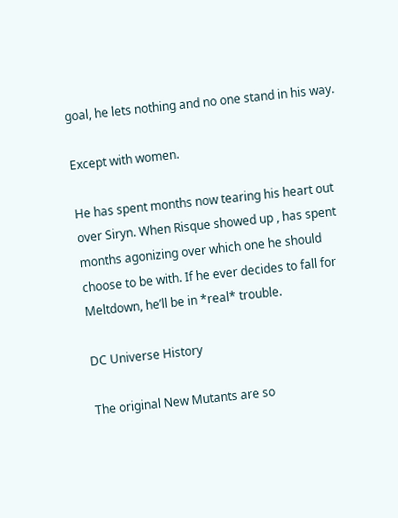goal, he lets nothing and no one stand in his way.

Except with women.

He has spent months now tearing his heart out over Siryn. When Risque showed up , has spent months agonizing over which one he should choose to be with. If he ever decides to fall for Meltdown, he’ll be in *real* trouble.

DC Universe History

The original New Mutants are so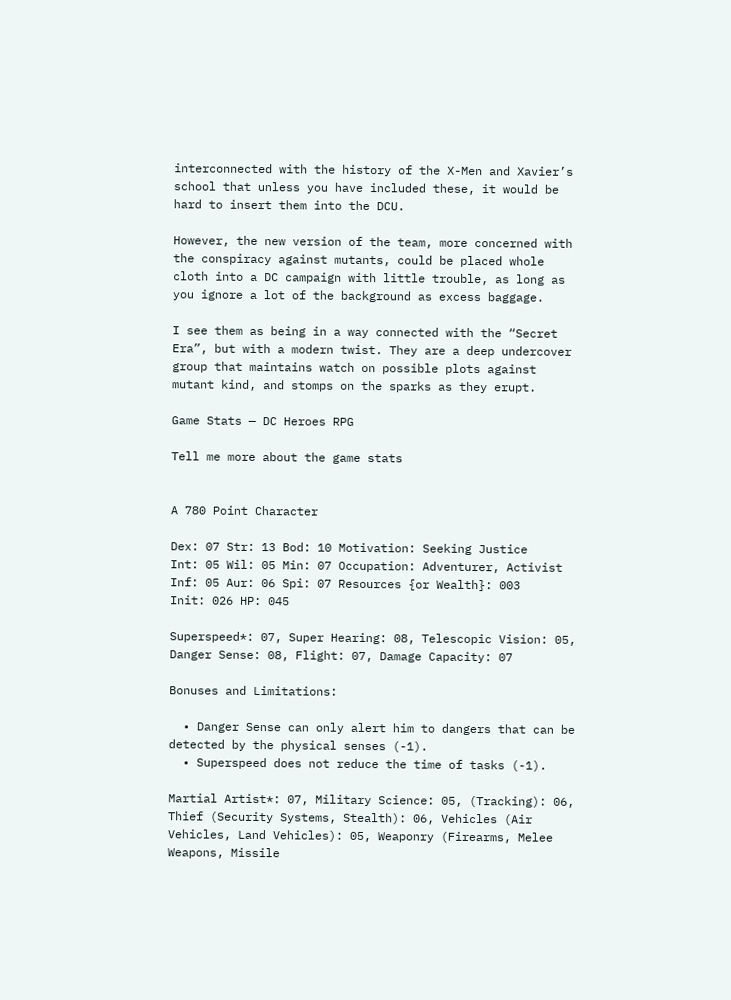interconnected with the history of the X-Men and Xavier’s school that unless you have included these, it would be hard to insert them into the DCU.

However, the new version of the team, more concerned with the conspiracy against mutants, could be placed whole cloth into a DC campaign with little trouble, as long as you ignore a lot of the background as excess baggage.

I see them as being in a way connected with the “Secret Era”, but with a modern twist. They are a deep undercover group that maintains watch on possible plots against mutant kind, and stomps on the sparks as they erupt.

Game Stats — DC Heroes RPG

Tell me more about the game stats


A 780 Point Character

Dex: 07 Str: 13 Bod: 10 Motivation: Seeking Justice
Int: 05 Wil: 05 Min: 07 Occupation: Adventurer, Activist
Inf: 05 Aur: 06 Spi: 07 Resources {or Wealth}: 003
Init: 026 HP: 045

Superspeed*: 07, Super Hearing: 08, Telescopic Vision: 05, Danger Sense: 08, Flight: 07, Damage Capacity: 07

Bonuses and Limitations:

  • Danger Sense can only alert him to dangers that can be detected by the physical senses (-1).
  • Superspeed does not reduce the time of tasks (-1).

Martial Artist*: 07, Military Science: 05, (Tracking): 06, Thief (Security Systems, Stealth): 06, Vehicles (Air Vehicles, Land Vehicles): 05, Weaponry (Firearms, Melee Weapons, Missile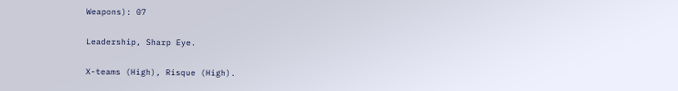Weapons): 07

Leadership, Sharp Eye.

X-teams (High), Risque (High).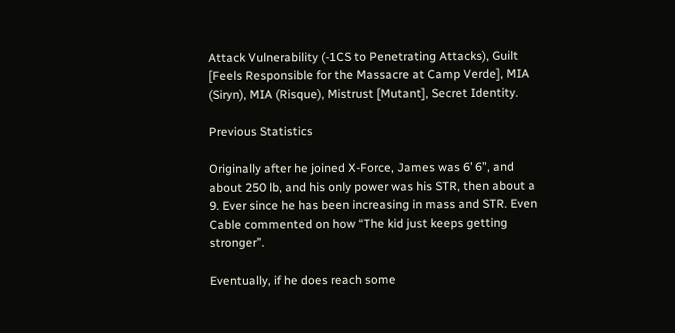Attack Vulnerability (-1CS to Penetrating Attacks), Guilt [Feels Responsible for the Massacre at Camp Verde], MIA (Siryn), MIA (Risque), Mistrust [Mutant], Secret Identity.

Previous Statistics

Originally after he joined X-Force, James was 6’ 6”, and about 250 lb, and his only power was his STR, then about a 9. Ever since he has been increasing in mass and STR. Even Cable commented on how “The kid just keeps getting stronger”.

Eventually, if he does reach some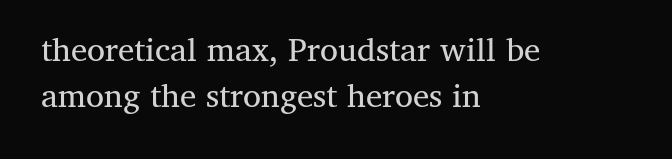theoretical max, Proudstar will be among the strongest heroes in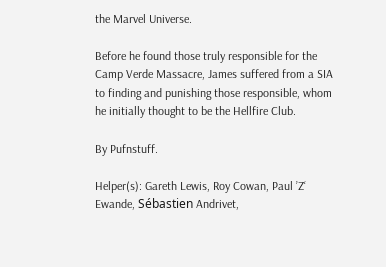the Marvel Universe.

Before he found those truly responsible for the Camp Verde Massacre, James suffered from a SIA to finding and punishing those responsible, whom he initially thought to be the Hellfire Club.

By Pufnstuff.

Helper(s): Gareth Lewis, Roy Cowan, Paul ’Z‘ Ewande, Sébastien Andrivet,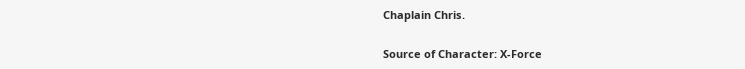Chaplain Chris.

Source of Character: X-Force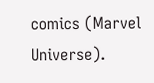comics (Marvel Universe).